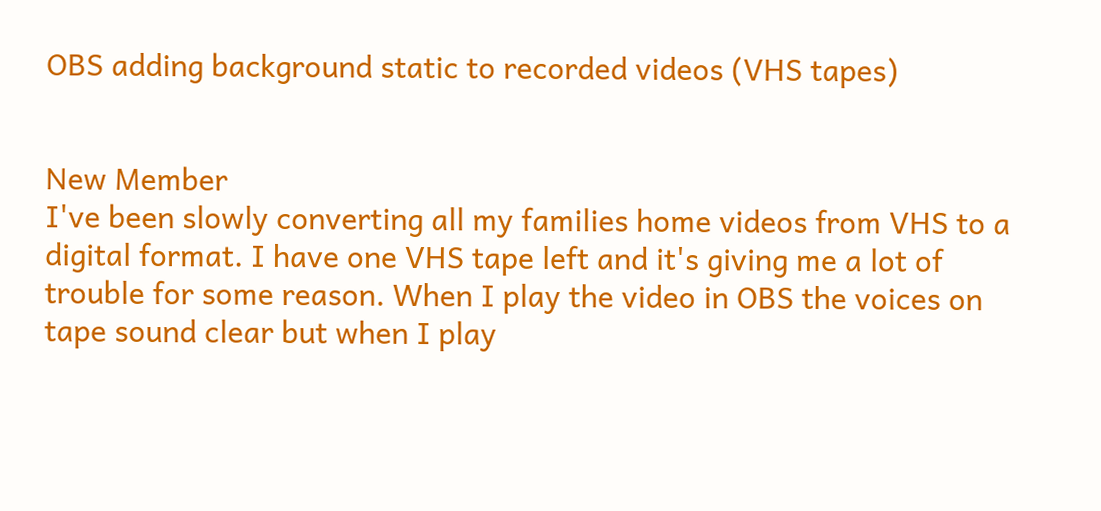OBS adding background static to recorded videos (VHS tapes)


New Member
I've been slowly converting all my families home videos from VHS to a digital format. I have one VHS tape left and it's giving me a lot of trouble for some reason. When I play the video in OBS the voices on tape sound clear but when I play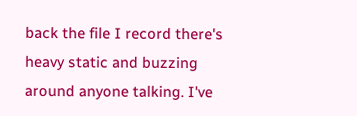back the file I record there's heavy static and buzzing around anyone talking. I've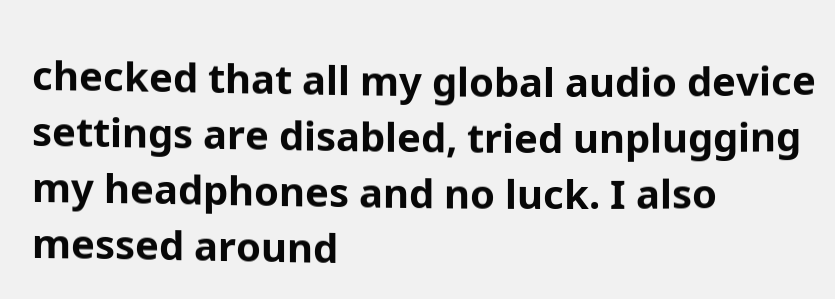checked that all my global audio device settings are disabled, tried unplugging my headphones and no luck. I also messed around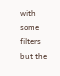with some filters but the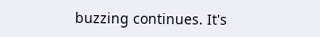buzzing continues. It's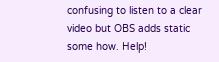confusing to listen to a clear video but OBS adds static some how. Help!